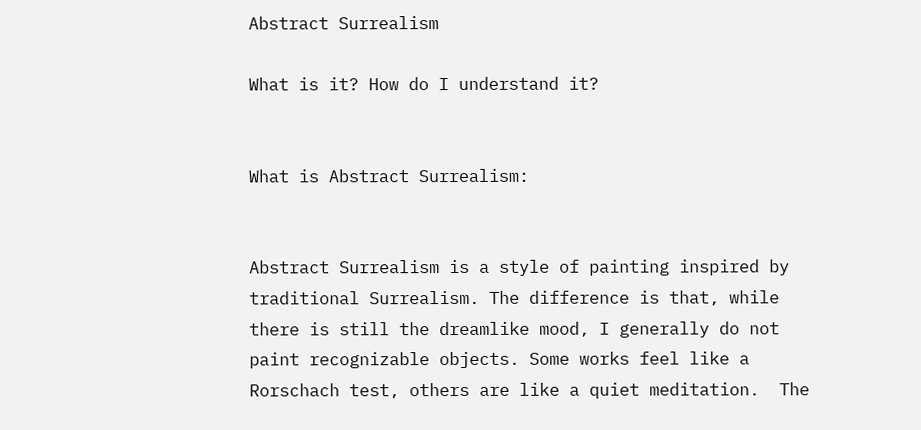Abstract Surrealism

What is it? How do I understand it?


What is Abstract Surrealism:


Abstract Surrealism is a style of painting inspired by traditional Surrealism. The difference is that, while there is still the dreamlike mood, I generally do not paint recognizable objects. Some works feel like a Rorschach test, others are like a quiet meditation.  The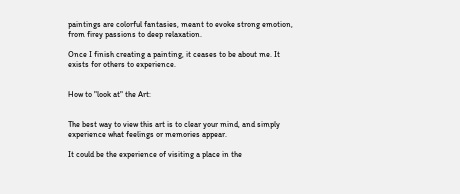paintings are colorful fantasies, meant to evoke strong emotion, from firey passions to deep relaxation.

Once I finish creating a painting, it ceases to be about me. It exists for others to experience.


How to "look at" the Art:


The best way to view this art is to clear your mind, and simply experience what feelings or memories appear.

It could be the experience of visiting a place in the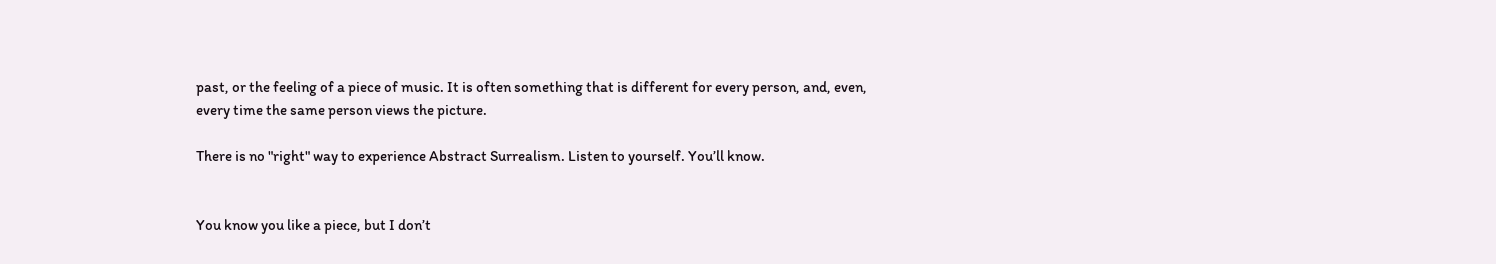past, or the feeling of a piece of music. It is often something that is different for every person, and, even, every time the same person views the picture.

There is no "right" way to experience Abstract Surrealism. Listen to yourself. You’ll know.


You know you like a piece, but I don’t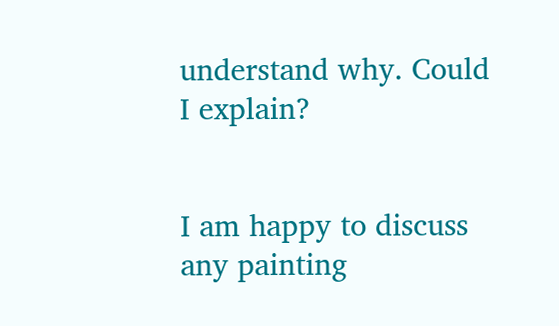understand why. Could I explain?


I am happy to discuss any painting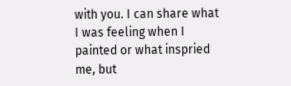with you. I can share what I was feeling when I painted or what inspried me, but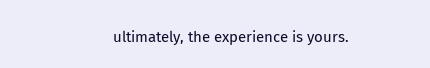ultimately, the experience is yours.